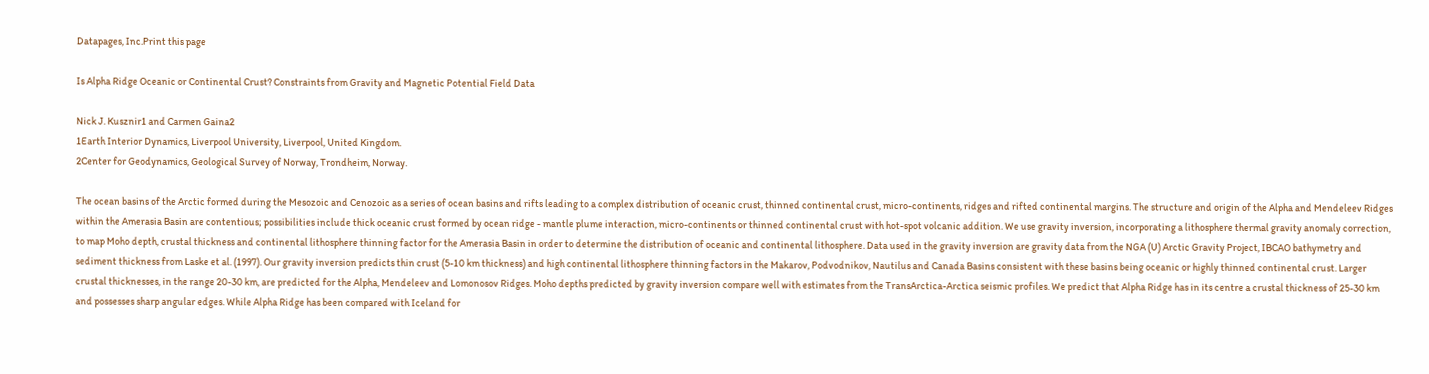Datapages, Inc.Print this page

Is Alpha Ridge Oceanic or Continental Crust? Constraints from Gravity and Magnetic Potential Field Data

Nick J. Kusznir1 and Carmen Gaina2
1Earth Interior Dynamics, Liverpool University, Liverpool, United Kingdom.
2Center for Geodynamics, Geological Survey of Norway, Trondheim, Norway.

The ocean basins of the Arctic formed during the Mesozoic and Cenozoic as a series of ocean basins and rifts leading to a complex distribution of oceanic crust, thinned continental crust, micro-continents, ridges and rifted continental margins. The structure and origin of the Alpha and Mendeleev Ridges within the Amerasia Basin are contentious; possibilities include thick oceanic crust formed by ocean ridge - mantle plume interaction, micro-continents or thinned continental crust with hot-spot volcanic addition. We use gravity inversion, incorporating a lithosphere thermal gravity anomaly correction, to map Moho depth, crustal thickness and continental lithosphere thinning factor for the Amerasia Basin in order to determine the distribution of oceanic and continental lithosphere. Data used in the gravity inversion are gravity data from the NGA (U) Arctic Gravity Project, IBCAO bathymetry and sediment thickness from Laske et al. (1997). Our gravity inversion predicts thin crust (5-10 km thickness) and high continental lithosphere thinning factors in the Makarov, Podvodnikov, Nautilus and Canada Basins consistent with these basins being oceanic or highly thinned continental crust. Larger crustal thicknesses, in the range 20-30 km, are predicted for the Alpha, Mendeleev and Lomonosov Ridges. Moho depths predicted by gravity inversion compare well with estimates from the TransArctica-Arctica seismic profiles. We predict that Alpha Ridge has in its centre a crustal thickness of 25-30 km and possesses sharp angular edges. While Alpha Ridge has been compared with Iceland for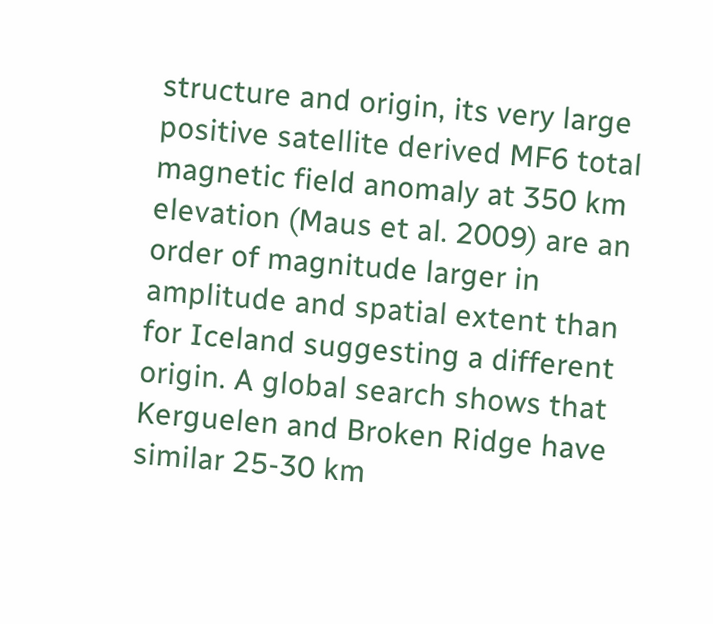structure and origin, its very large positive satellite derived MF6 total magnetic field anomaly at 350 km elevation (Maus et al. 2009) are an order of magnitude larger in amplitude and spatial extent than for Iceland suggesting a different origin. A global search shows that Kerguelen and Broken Ridge have similar 25-30 km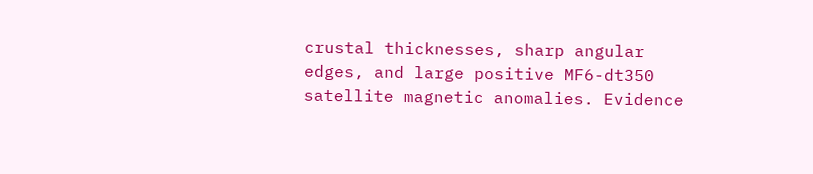crustal thicknesses, sharp angular edges, and large positive MF6-dt350 satellite magnetic anomalies. Evidence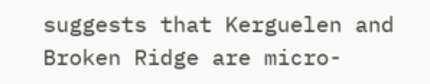suggests that Kerguelen and Broken Ridge are micro-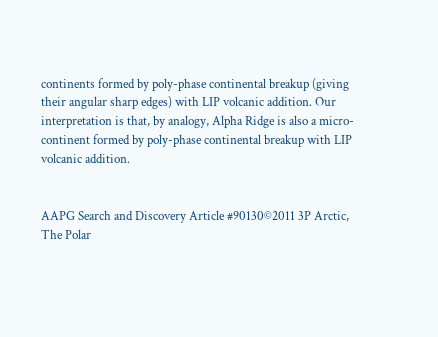continents formed by poly-phase continental breakup (giving their angular sharp edges) with LIP volcanic addition. Our interpretation is that, by analogy, Alpha Ridge is also a micro-continent formed by poly-phase continental breakup with LIP volcanic addition.


AAPG Search and Discovery Article #90130©2011 3P Arctic, The Polar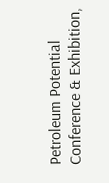Petroleum Potential Conference & Exhibition,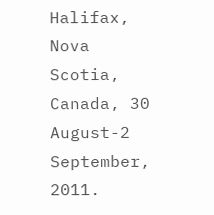Halifax, Nova Scotia, Canada, 30 August-2 September, 2011.